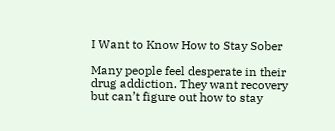I Want to Know How to Stay Sober

Many people feel desperate in their drug addiction. They want recovery but can’t figure out how to stay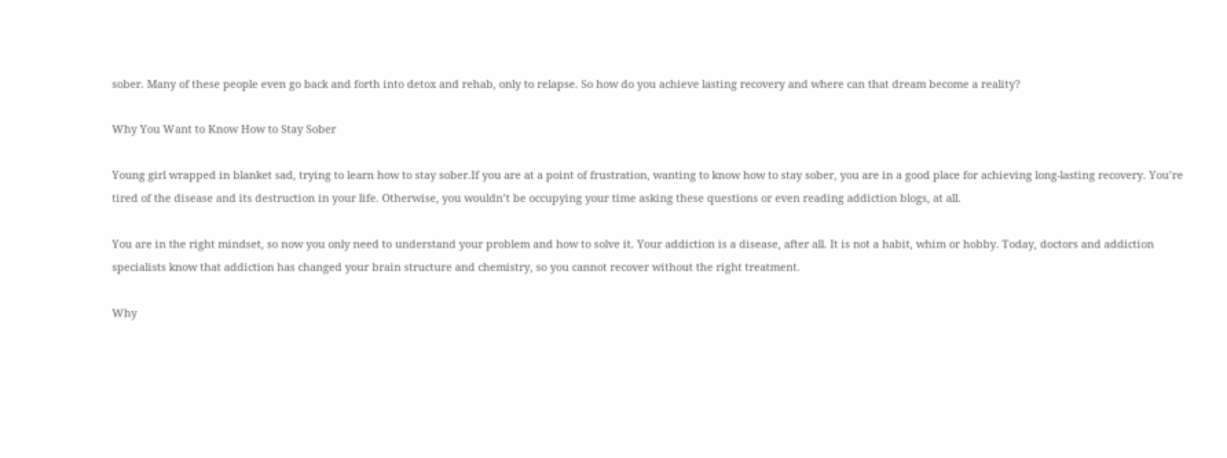sober. Many of these people even go back and forth into detox and rehab, only to relapse. So how do you achieve lasting recovery and where can that dream become a reality?

Why You Want to Know How to Stay Sober

Young girl wrapped in blanket sad, trying to learn how to stay sober.If you are at a point of frustration, wanting to know how to stay sober, you are in a good place for achieving long-lasting recovery. You’re tired of the disease and its destruction in your life. Otherwise, you wouldn’t be occupying your time asking these questions or even reading addiction blogs, at all.

You are in the right mindset, so now you only need to understand your problem and how to solve it. Your addiction is a disease, after all. It is not a habit, whim or hobby. Today, doctors and addiction specialists know that addiction has changed your brain structure and chemistry, so you cannot recover without the right treatment.

Why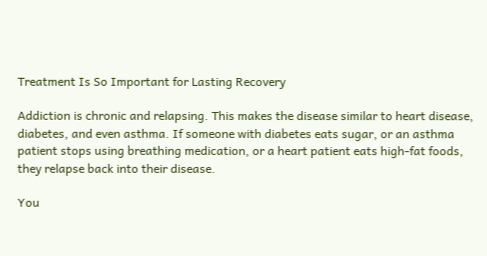Treatment Is So Important for Lasting Recovery

Addiction is chronic and relapsing. This makes the disease similar to heart disease, diabetes, and even asthma. If someone with diabetes eats sugar, or an asthma patient stops using breathing medication, or a heart patient eats high-fat foods, they relapse back into their disease.

You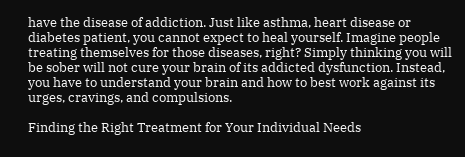have the disease of addiction. Just like asthma, heart disease or diabetes patient, you cannot expect to heal yourself. Imagine people treating themselves for those diseases, right? Simply thinking you will be sober will not cure your brain of its addicted dysfunction. Instead, you have to understand your brain and how to best work against its urges, cravings, and compulsions.

Finding the Right Treatment for Your Individual Needs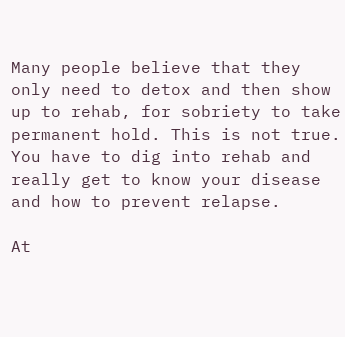Many people believe that they only need to detox and then show up to rehab, for sobriety to take permanent hold. This is not true. You have to dig into rehab and really get to know your disease and how to prevent relapse.

At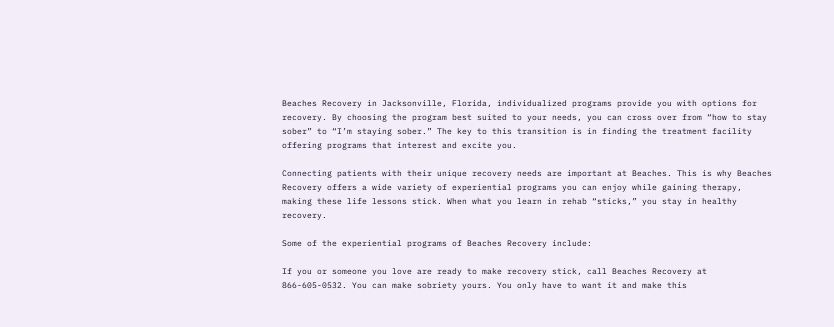Beaches Recovery in Jacksonville, Florida, individualized programs provide you with options for recovery. By choosing the program best suited to your needs, you can cross over from “how to stay sober” to “I’m staying sober.” The key to this transition is in finding the treatment facility offering programs that interest and excite you.

Connecting patients with their unique recovery needs are important at Beaches. This is why Beaches Recovery offers a wide variety of experiential programs you can enjoy while gaining therapy, making these life lessons stick. When what you learn in rehab “sticks,” you stay in healthy recovery.

Some of the experiential programs of Beaches Recovery include:

If you or someone you love are ready to make recovery stick, call Beaches Recovery at 866-605-0532. You can make sobriety yours. You only have to want it and make this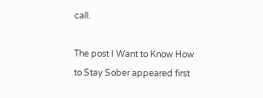call.

The post I Want to Know How to Stay Sober appeared first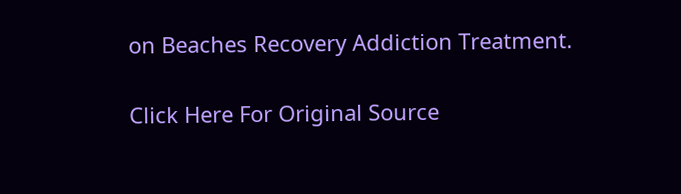on Beaches Recovery Addiction Treatment.

Click Here For Original Source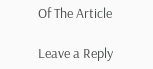Of The Article

Leave a Reply